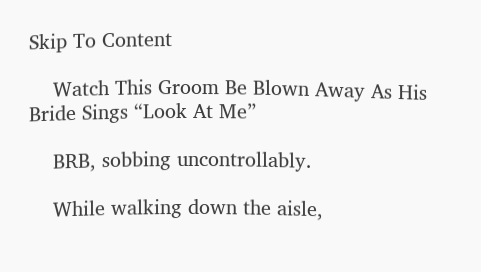Skip To Content

    Watch This Groom Be Blown Away As His Bride Sings “Look At Me”

    BRB, sobbing uncontrollably.

    While walking down the aisle,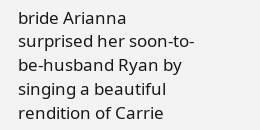bride Arianna surprised her soon-to-be-husband Ryan by singing a beautiful rendition of Carrie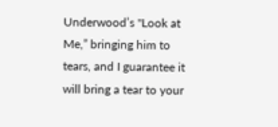Underwood’s "Look at Me,” bringing him to tears, and I guarantee it will bring a tear to your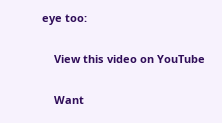eye too:

    View this video on YouTube

    Want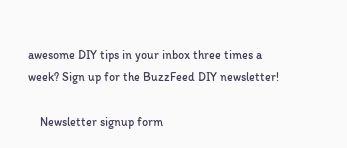awesome DIY tips in your inbox three times a week? Sign up for the BuzzFeed DIY newsletter!

    Newsletter signup form